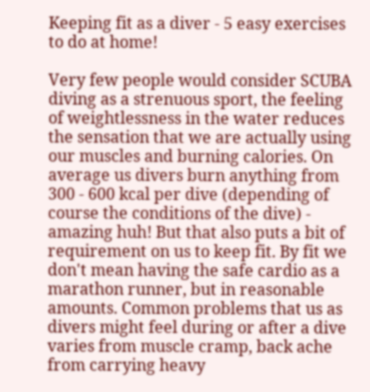Keeping fit as a diver - 5 easy exercises to do at home!

Very few people would consider SCUBA diving as a strenuous sport, the feeling of weightlessness in the water reduces the sensation that we are actually using our muscles and burning calories. On average us divers burn anything from 300 - 600 kcal per dive (depending of course the conditions of the dive) - amazing huh! But that also puts a bit of requirement on us to keep fit. By fit we don't mean having the safe cardio as a marathon runner, but in reasonable amounts. Common problems that us as divers might feel during or after a dive varies from muscle cramp, back ache from carrying heavy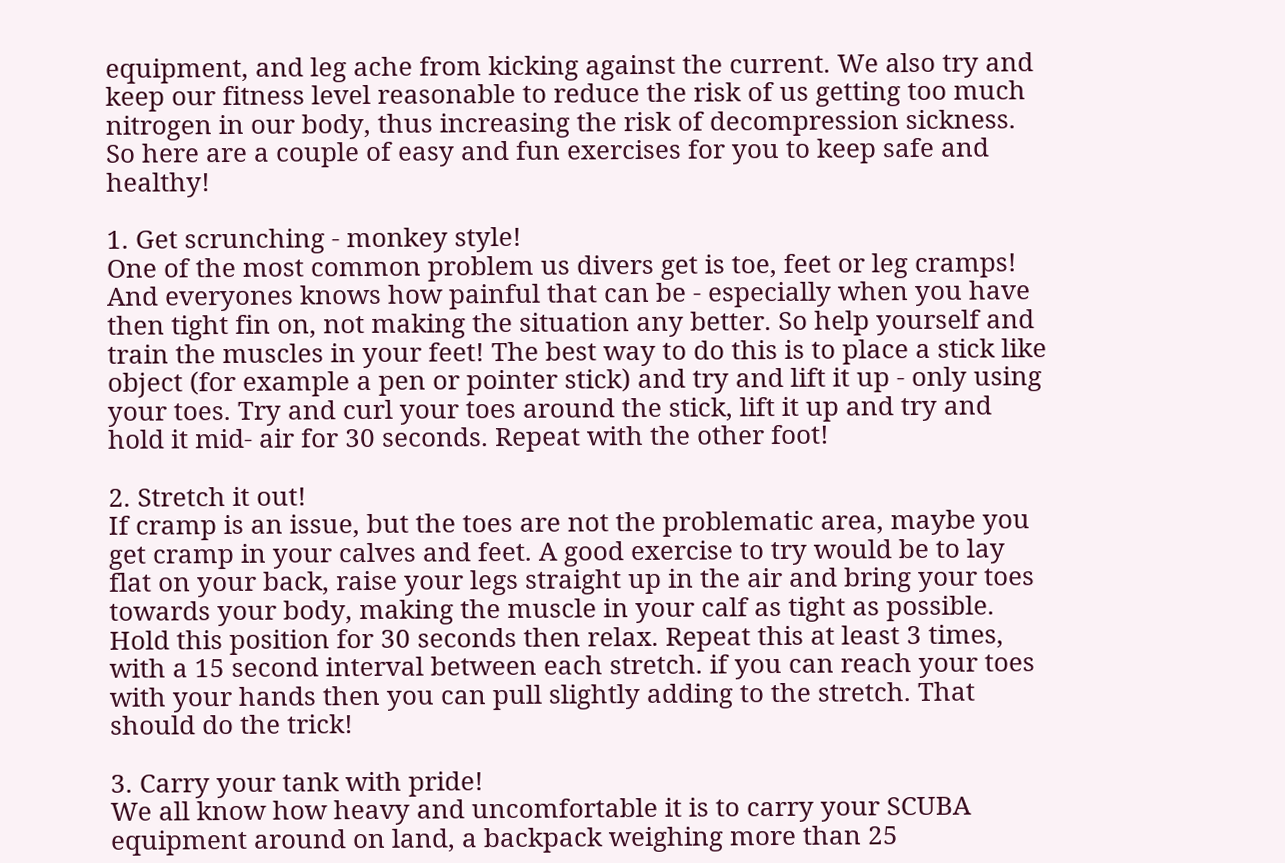equipment, and leg ache from kicking against the current. We also try and keep our fitness level reasonable to reduce the risk of us getting too much nitrogen in our body, thus increasing the risk of decompression sickness. So here are a couple of easy and fun exercises for you to keep safe and healthy!

1. Get scrunching - monkey style!
One of the most common problem us divers get is toe, feet or leg cramps! And everyones knows how painful that can be - especially when you have then tight fin on, not making the situation any better. So help yourself and train the muscles in your feet! The best way to do this is to place a stick like object (for example a pen or pointer stick) and try and lift it up - only using your toes. Try and curl your toes around the stick, lift it up and try and hold it mid- air for 30 seconds. Repeat with the other foot!

2. Stretch it out!
If cramp is an issue, but the toes are not the problematic area, maybe you get cramp in your calves and feet. A good exercise to try would be to lay flat on your back, raise your legs straight up in the air and bring your toes towards your body, making the muscle in your calf as tight as possible. Hold this position for 30 seconds then relax. Repeat this at least 3 times, with a 15 second interval between each stretch. if you can reach your toes with your hands then you can pull slightly adding to the stretch. That should do the trick!

3. Carry your tank with pride!
We all know how heavy and uncomfortable it is to carry your SCUBA equipment around on land, a backpack weighing more than 25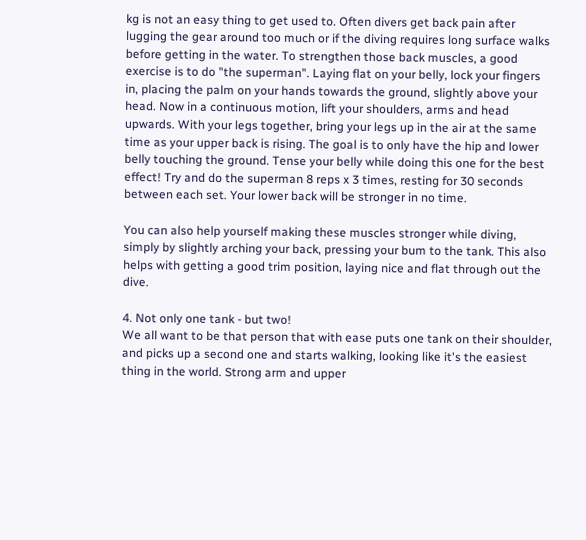kg is not an easy thing to get used to. Often divers get back pain after lugging the gear around too much or if the diving requires long surface walks before getting in the water. To strengthen those back muscles, a good exercise is to do "the superman". Laying flat on your belly, lock your fingers in, placing the palm on your hands towards the ground, slightly above your head. Now in a continuous motion, lift your shoulders, arms and head upwards. With your legs together, bring your legs up in the air at the same time as your upper back is rising. The goal is to only have the hip and lower belly touching the ground. Tense your belly while doing this one for the best effect! Try and do the superman 8 reps x 3 times, resting for 30 seconds between each set. Your lower back will be stronger in no time.

You can also help yourself making these muscles stronger while diving, simply by slightly arching your back, pressing your bum to the tank. This also helps with getting a good trim position, laying nice and flat through out the dive.

4. Not only one tank - but two!
We all want to be that person that with ease puts one tank on their shoulder, and picks up a second one and starts walking, looking like it's the easiest thing in the world. Strong arm and upper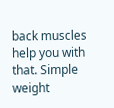back muscles help you with that. Simple weight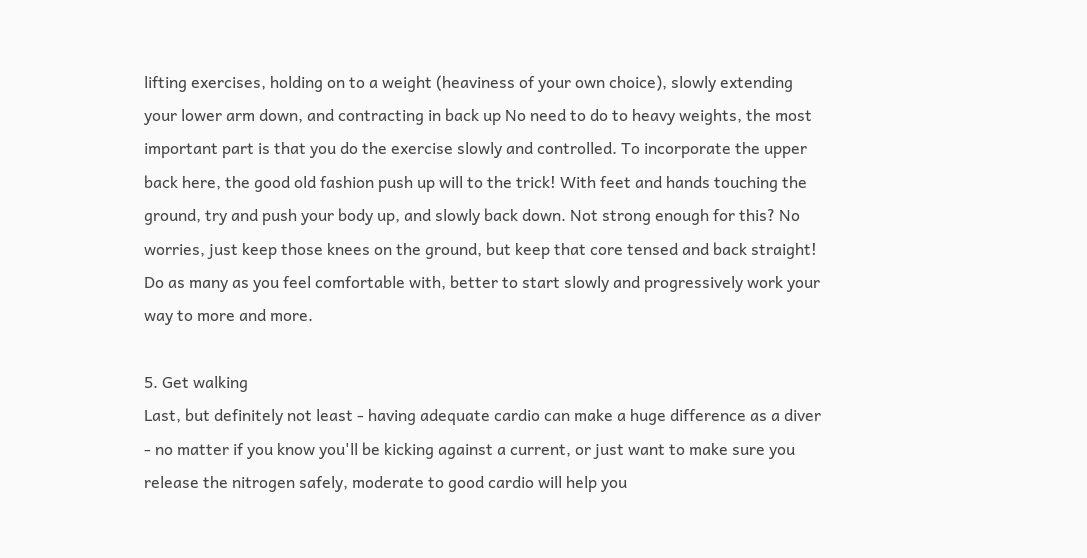lifting exercises, holding on to a weight (heaviness of your own choice), slowly extending your lower arm down, and contracting in back up No need to do to heavy weights, the most important part is that you do the exercise slowly and controlled. To incorporate the upper back here, the good old fashion push up will to the trick! With feet and hands touching the ground, try and push your body up, and slowly back down. Not strong enough for this? No worries, just keep those knees on the ground, but keep that core tensed and back straight! Do as many as you feel comfortable with, better to start slowly and progressively work your way to more and more.

5. Get walking
Last, but definitely not least - having adequate cardio can make a huge difference as a diver - no matter if you know you'll be kicking against a current, or just want to make sure you release the nitrogen safely, moderate to good cardio will help you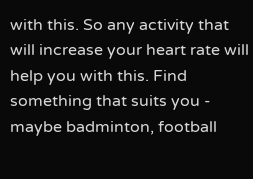with this. So any activity that will increase your heart rate will help you with this. Find something that suits you - maybe badminton, football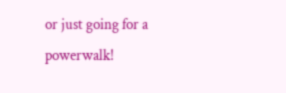or just going for a powerwalk!